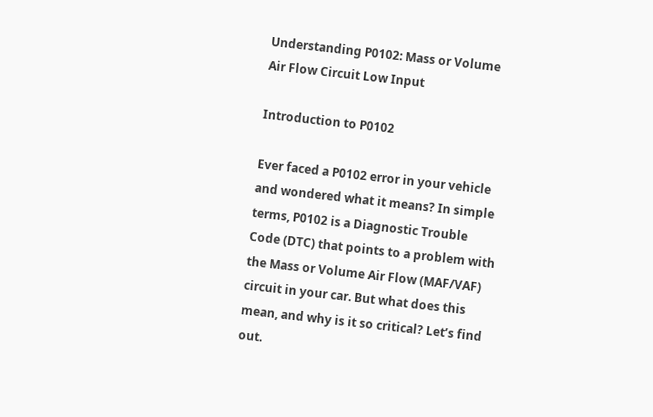Understanding P0102: Mass or Volume Air Flow Circuit Low Input

Introduction to P0102

Ever faced a P0102 error in your vehicle and wondered what it means? In simple terms, P0102 is a Diagnostic Trouble Code (DTC) that points to a problem with the Mass or Volume Air Flow (MAF/VAF) circuit in your car. But what does this mean, and why is it so critical? Let’s find out.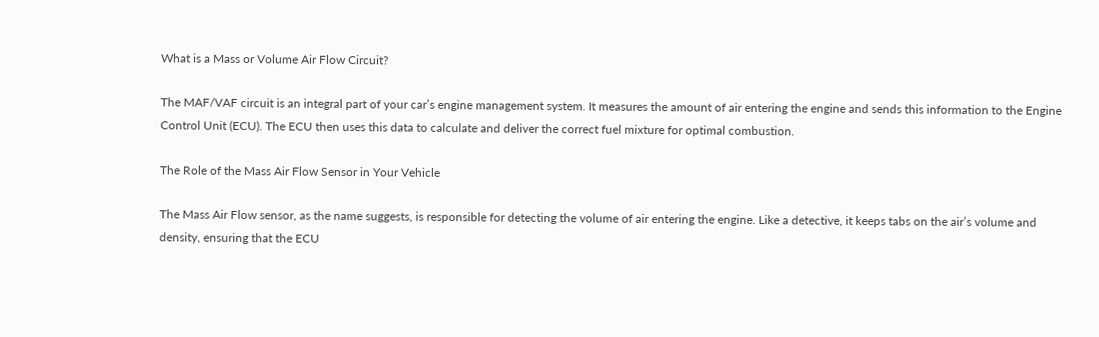What is a Mass or Volume Air Flow Circuit?

The MAF/VAF circuit is an integral part of your car’s engine management system. It measures the amount of air entering the engine and sends this information to the Engine Control Unit (ECU). The ECU then uses this data to calculate and deliver the correct fuel mixture for optimal combustion.

The Role of the Mass Air Flow Sensor in Your Vehicle

The Mass Air Flow sensor, as the name suggests, is responsible for detecting the volume of air entering the engine. Like a detective, it keeps tabs on the air’s volume and density, ensuring that the ECU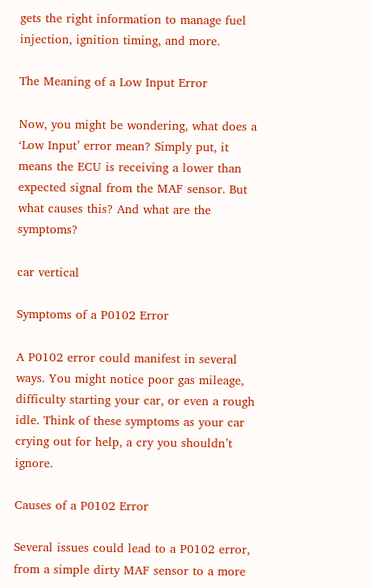gets the right information to manage fuel injection, ignition timing, and more.

The Meaning of a Low Input Error

Now, you might be wondering, what does a ‘Low Input’ error mean? Simply put, it means the ECU is receiving a lower than expected signal from the MAF sensor. But what causes this? And what are the symptoms?

car vertical

Symptoms of a P0102 Error

A P0102 error could manifest in several ways. You might notice poor gas mileage, difficulty starting your car, or even a rough idle. Think of these symptoms as your car crying out for help, a cry you shouldn’t ignore.

Causes of a P0102 Error

Several issues could lead to a P0102 error, from a simple dirty MAF sensor to a more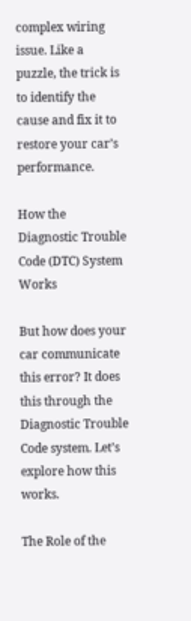complex wiring issue. Like a puzzle, the trick is to identify the cause and fix it to restore your car’s performance.

How the Diagnostic Trouble Code (DTC) System Works

But how does your car communicate this error? It does this through the Diagnostic Trouble Code system. Let’s explore how this works.

The Role of the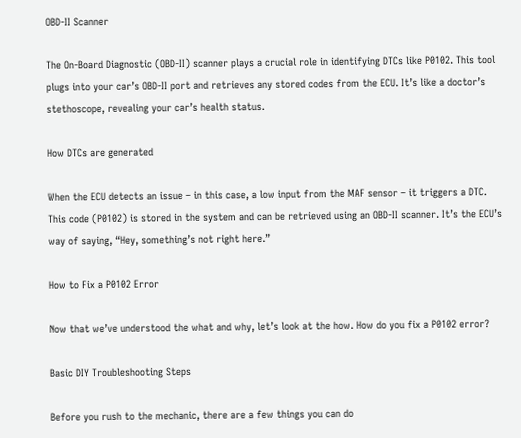OBD-II Scanner

The On-Board Diagnostic (OBD-II) scanner plays a crucial role in identifying DTCs like P0102. This tool plugs into your car’s OBD-II port and retrieves any stored codes from the ECU. It’s like a doctor’s stethoscope, revealing your car’s health status.

How DTCs are generated

When the ECU detects an issue – in this case, a low input from the MAF sensor – it triggers a DTC. This code (P0102) is stored in the system and can be retrieved using an OBD-II scanner. It’s the ECU’s way of saying, “Hey, something’s not right here.”

How to Fix a P0102 Error

Now that we’ve understood the what and why, let’s look at the how. How do you fix a P0102 error?

Basic DIY Troubleshooting Steps

Before you rush to the mechanic, there are a few things you can do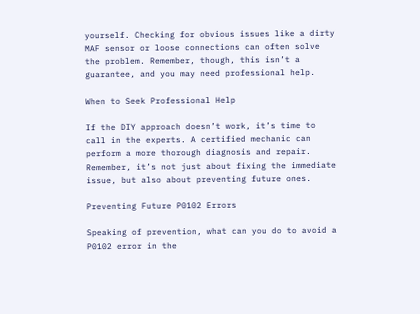yourself. Checking for obvious issues like a dirty MAF sensor or loose connections can often solve the problem. Remember, though, this isn’t a guarantee, and you may need professional help.

When to Seek Professional Help

If the DIY approach doesn’t work, it’s time to call in the experts. A certified mechanic can perform a more thorough diagnosis and repair. Remember, it’s not just about fixing the immediate issue, but also about preventing future ones.

Preventing Future P0102 Errors

Speaking of prevention, what can you do to avoid a P0102 error in the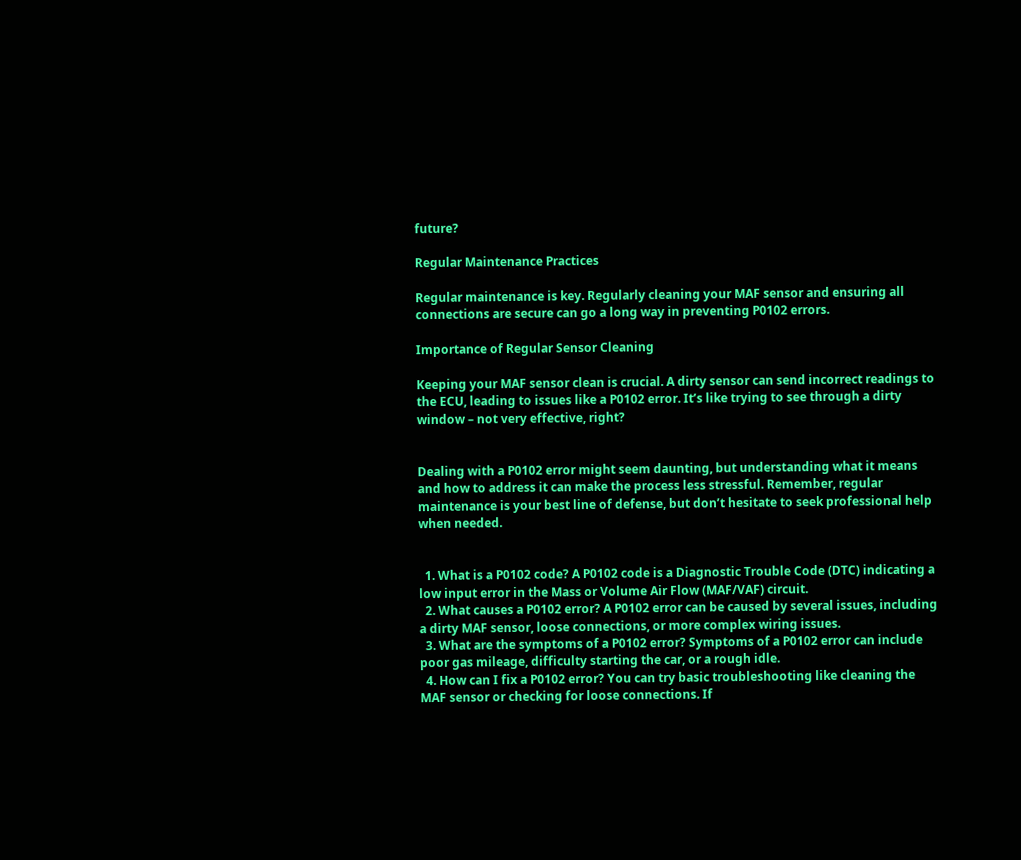future?

Regular Maintenance Practices

Regular maintenance is key. Regularly cleaning your MAF sensor and ensuring all connections are secure can go a long way in preventing P0102 errors.

Importance of Regular Sensor Cleaning

Keeping your MAF sensor clean is crucial. A dirty sensor can send incorrect readings to the ECU, leading to issues like a P0102 error. It’s like trying to see through a dirty window – not very effective, right?


Dealing with a P0102 error might seem daunting, but understanding what it means and how to address it can make the process less stressful. Remember, regular maintenance is your best line of defense, but don’t hesitate to seek professional help when needed.


  1. What is a P0102 code? A P0102 code is a Diagnostic Trouble Code (DTC) indicating a low input error in the Mass or Volume Air Flow (MAF/VAF) circuit.
  2. What causes a P0102 error? A P0102 error can be caused by several issues, including a dirty MAF sensor, loose connections, or more complex wiring issues.
  3. What are the symptoms of a P0102 error? Symptoms of a P0102 error can include poor gas mileage, difficulty starting the car, or a rough idle.
  4. How can I fix a P0102 error? You can try basic troubleshooting like cleaning the MAF sensor or checking for loose connections. If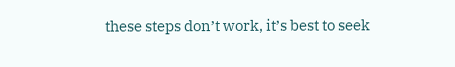these steps don’t work, it’s best to seek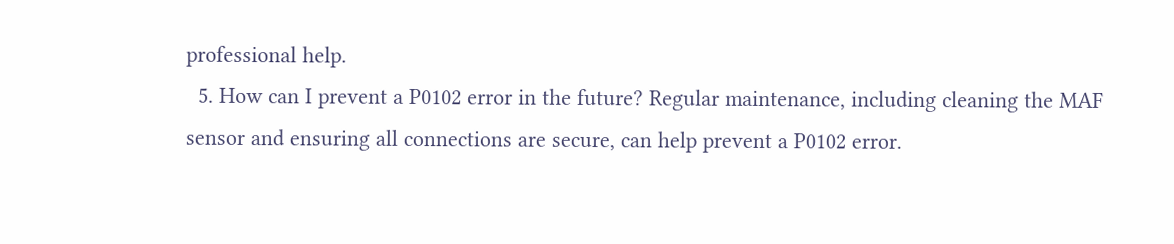professional help.
  5. How can I prevent a P0102 error in the future? Regular maintenance, including cleaning the MAF sensor and ensuring all connections are secure, can help prevent a P0102 error.